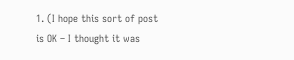1. (I hope this sort of post is OK – I thought it was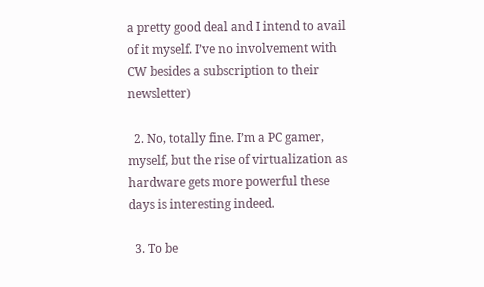a pretty good deal and I intend to avail of it myself. I’ve no involvement with CW besides a subscription to their newsletter)

  2. No, totally fine. I’m a PC gamer, myself, but the rise of virtualization as hardware gets more powerful these days is interesting indeed.

  3. To be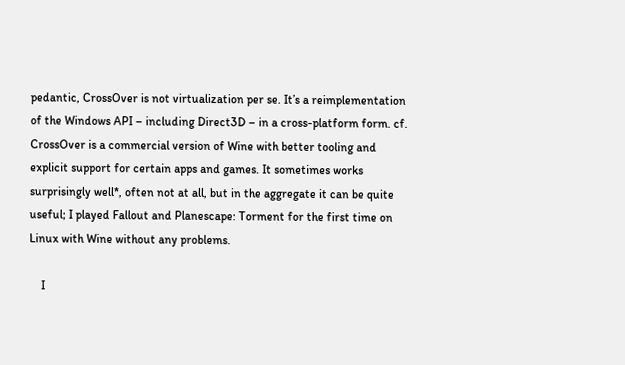pedantic, CrossOver is not virtualization per se. It’s a reimplementation of the Windows API – including Direct3D – in a cross-platform form. cf. CrossOver is a commercial version of Wine with better tooling and explicit support for certain apps and games. It sometimes works surprisingly well*, often not at all, but in the aggregate it can be quite useful; I played Fallout and Planescape: Torment for the first time on Linux with Wine without any problems.

    I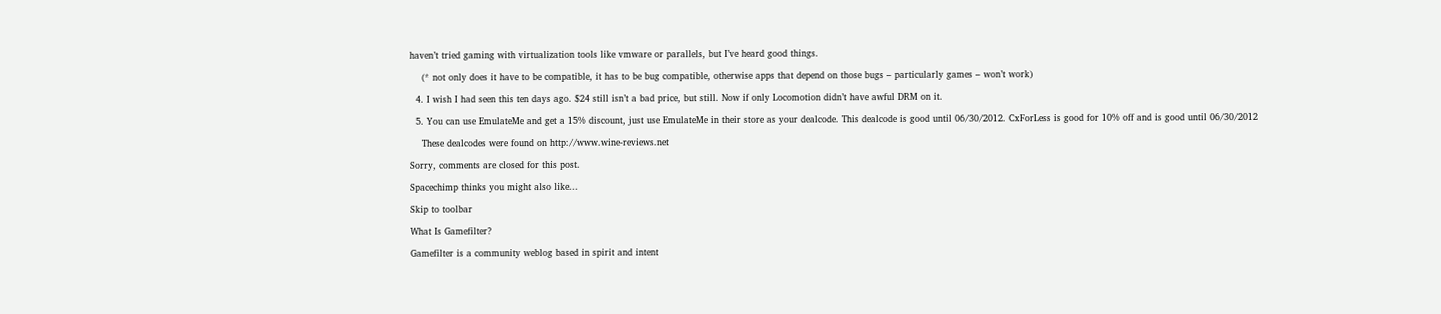haven’t tried gaming with virtualization tools like vmware or parallels, but I’ve heard good things.

    (* not only does it have to be compatible, it has to be bug compatible, otherwise apps that depend on those bugs – particularly games – won’t work)

  4. I wish I had seen this ten days ago. $24 still isn’t a bad price, but still. Now if only Locomotion didn’t have awful DRM on it.

  5. You can use EmulateMe and get a 15% discount, just use EmulateMe in their store as your dealcode. This dealcode is good until 06/30/2012. CxForLess is good for 10% off and is good until 06/30/2012

    These dealcodes were found on http://www.wine-reviews.net

Sorry, comments are closed for this post.

Spacechimp thinks you might also like...

Skip to toolbar

What Is Gamefilter?

Gamefilter is a community weblog based in spirit and intent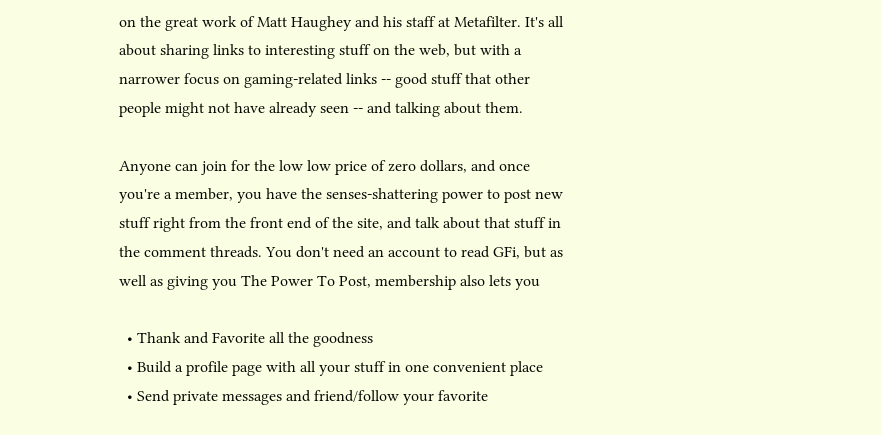on the great work of Matt Haughey and his staff at Metafilter. It's all about sharing links to interesting stuff on the web, but with a narrower focus on gaming-related links -- good stuff that other people might not have already seen -- and talking about them.

Anyone can join for the low low price of zero dollars, and once you're a member, you have the senses-shattering power to post new stuff right from the front end of the site, and talk about that stuff in the comment threads. You don't need an account to read GFi, but as well as giving you The Power To Post, membership also lets you

  • Thank and Favorite all the goodness
  • Build a profile page with all your stuff in one convenient place
  • Send private messages and friend/follow your favorite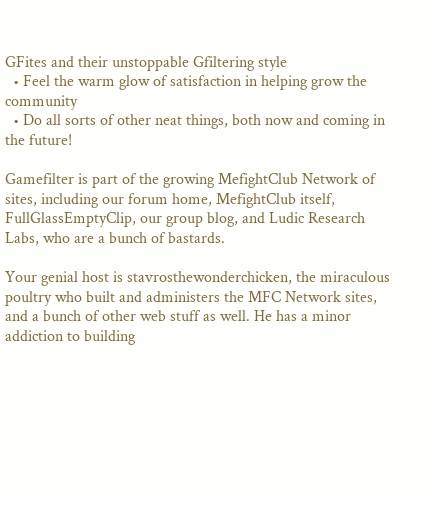GFites and their unstoppable Gfiltering style
  • Feel the warm glow of satisfaction in helping grow the community
  • Do all sorts of other neat things, both now and coming in the future!

Gamefilter is part of the growing MefightClub Network of sites, including our forum home, MefightClub itself, FullGlassEmptyClip, our group blog, and Ludic Research Labs, who are a bunch of bastards.

Your genial host is stavrosthewonderchicken, the miraculous poultry who built and administers the MFC Network sites, and a bunch of other web stuff as well. He has a minor addiction to building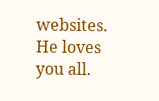websites. He loves you all.